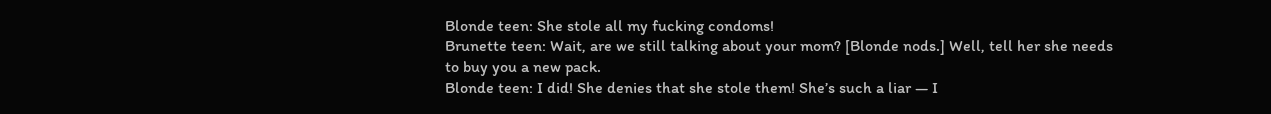Blonde teen: She stole all my fucking condoms!
Brunette teen: Wait, are we still talking about your mom? [Blonde nods.] Well, tell her she needs to buy you a new pack.
Blonde teen: I did! She denies that she stole them! She’s such a liar — I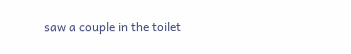saw a couple in the toilet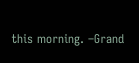this morning. –Grand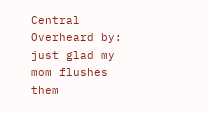Central Overheard by: just glad my mom flushes them